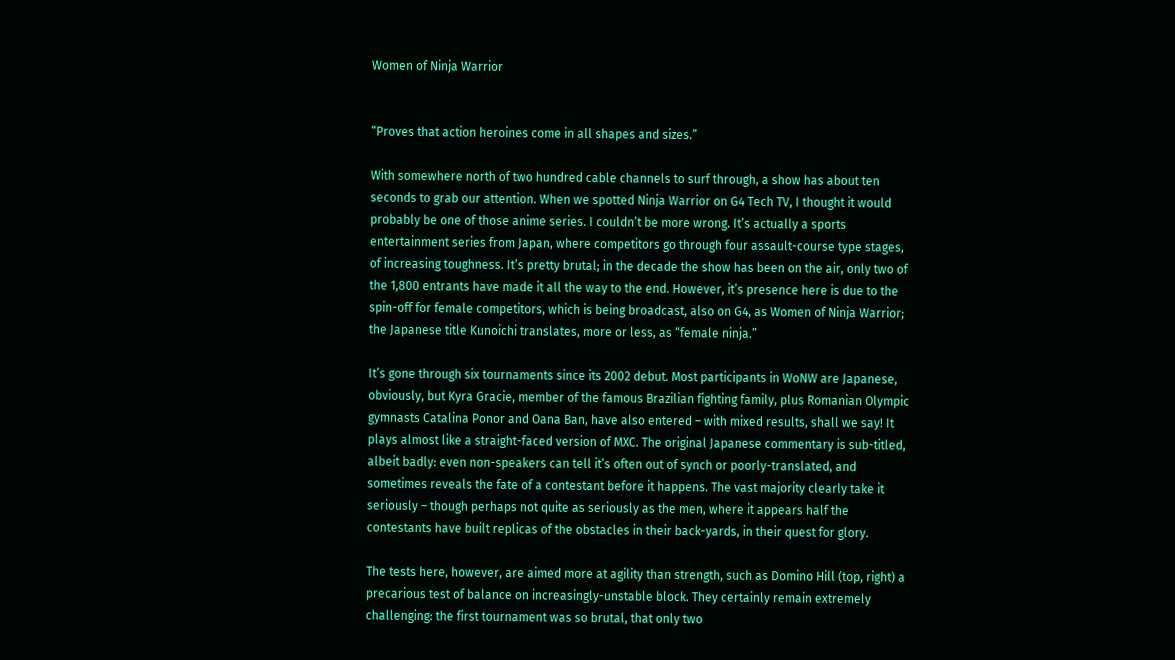Women of Ninja Warrior


“Proves that action heroines come in all shapes and sizes.”

With somewhere north of two hundred cable channels to surf through, a show has about ten seconds to grab our attention. When we spotted Ninja Warrior on G4 Tech TV, I thought it would probably be one of those anime series. I couldn’t be more wrong. It’s actually a sports entertainment series from Japan, where competitors go through four assault-course type stages, of increasing toughness. It’s pretty brutal; in the decade the show has been on the air, only two of the 1,800 entrants have made it all the way to the end. However, it’s presence here is due to the spin-off for female competitors, which is being broadcast, also on G4, as Women of Ninja Warrior; the Japanese title Kunoichi translates, more or less, as “female ninja.”

It’s gone through six tournaments since its 2002 debut. Most participants in WoNW are Japanese, obviously, but Kyra Gracie, member of the famous Brazilian fighting family, plus Romanian Olympic gymnasts Catalina Ponor and Oana Ban, have also entered – with mixed results, shall we say! It plays almost like a straight-faced version of MXC. The original Japanese commentary is sub-titled, albeit badly: even non-speakers can tell it’s often out of synch or poorly-translated, and sometimes reveals the fate of a contestant before it happens. The vast majority clearly take it seriously – though perhaps not quite as seriously as the men, where it appears half the contestants have built replicas of the obstacles in their back-yards, in their quest for glory.

The tests here, however, are aimed more at agility than strength, such as Domino Hill (top, right) a precarious test of balance on increasingly-unstable block. They certainly remain extremely challenging: the first tournament was so brutal, that only two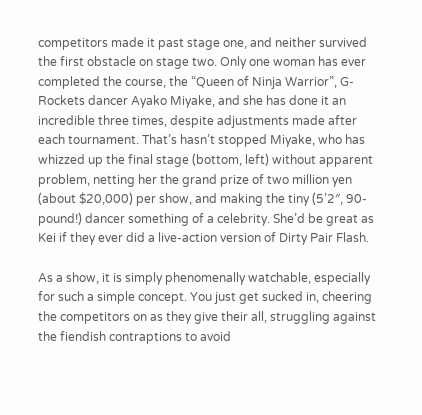competitors made it past stage one, and neither survived the first obstacle on stage two. Only one woman has ever completed the course, the “Queen of Ninja Warrior”, G-Rockets dancer Ayako Miyake, and she has done it an incredible three times, despite adjustments made after each tournament. That’s hasn’t stopped Miyake, who has whizzed up the final stage (bottom, left) without apparent problem, netting her the grand prize of two million yen (about $20,000) per show, and making the tiny (5’2″, 90-pound!) dancer something of a celebrity. She’d be great as Kei if they ever did a live-action version of Dirty Pair Flash.

As a show, it is simply phenomenally watchable, especially for such a simple concept. You just get sucked in, cheering the competitors on as they give their all, struggling against the fiendish contraptions to avoid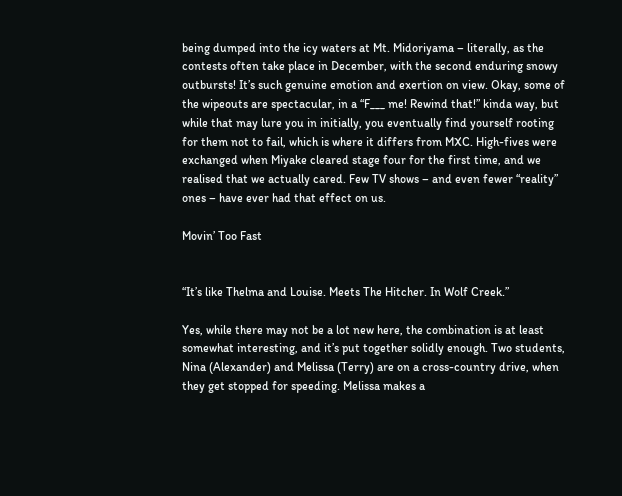being dumped into the icy waters at Mt. Midoriyama – literally, as the contests often take place in December, with the second enduring snowy outbursts! It’s such genuine emotion and exertion on view. Okay, some of the wipeouts are spectacular, in a “F___ me! Rewind that!” kinda way, but while that may lure you in initially, you eventually find yourself rooting for them not to fail, which is where it differs from MXC. High-fives were exchanged when Miyake cleared stage four for the first time, and we realised that we actually cared. Few TV shows – and even fewer “reality” ones – have ever had that effect on us.

Movin’ Too Fast


“It’s like Thelma and Louise. Meets The Hitcher. In Wolf Creek.”

Yes, while there may not be a lot new here, the combination is at least somewhat interesting, and it’s put together solidly enough. Two students, Nina (Alexander) and Melissa (Terry) are on a cross-country drive, when they get stopped for speeding. Melissa makes a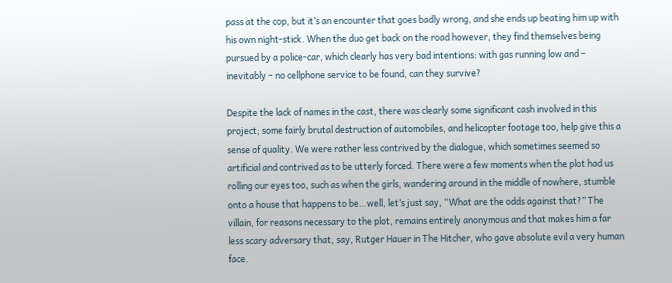pass at the cop, but it’s an encounter that goes badly wrong, and she ends up beating him up with his own night-stick. When the duo get back on the road however, they find themselves being pursued by a police-car, which clearly has very bad intentions: with gas running low and – inevitably – no cellphone service to be found, can they survive?

Despite the lack of names in the cast, there was clearly some significant cash involved in this project; some fairly brutal destruction of automobiles, and helicopter footage too, help give this a sense of quality. We were rather less contrived by the dialogue, which sometimes seemed so artificial and contrived as to be utterly forced. There were a few moments when the plot had us rolling our eyes too, such as when the girls, wandering around in the middle of nowhere, stumble onto a house that happens to be…well, let’s just say, “What are the odds against that?” The villain, for reasons necessary to the plot, remains entirely anonymous and that makes him a far less scary adversary that, say, Rutger Hauer in The Hitcher, who gave absolute evil a very human face.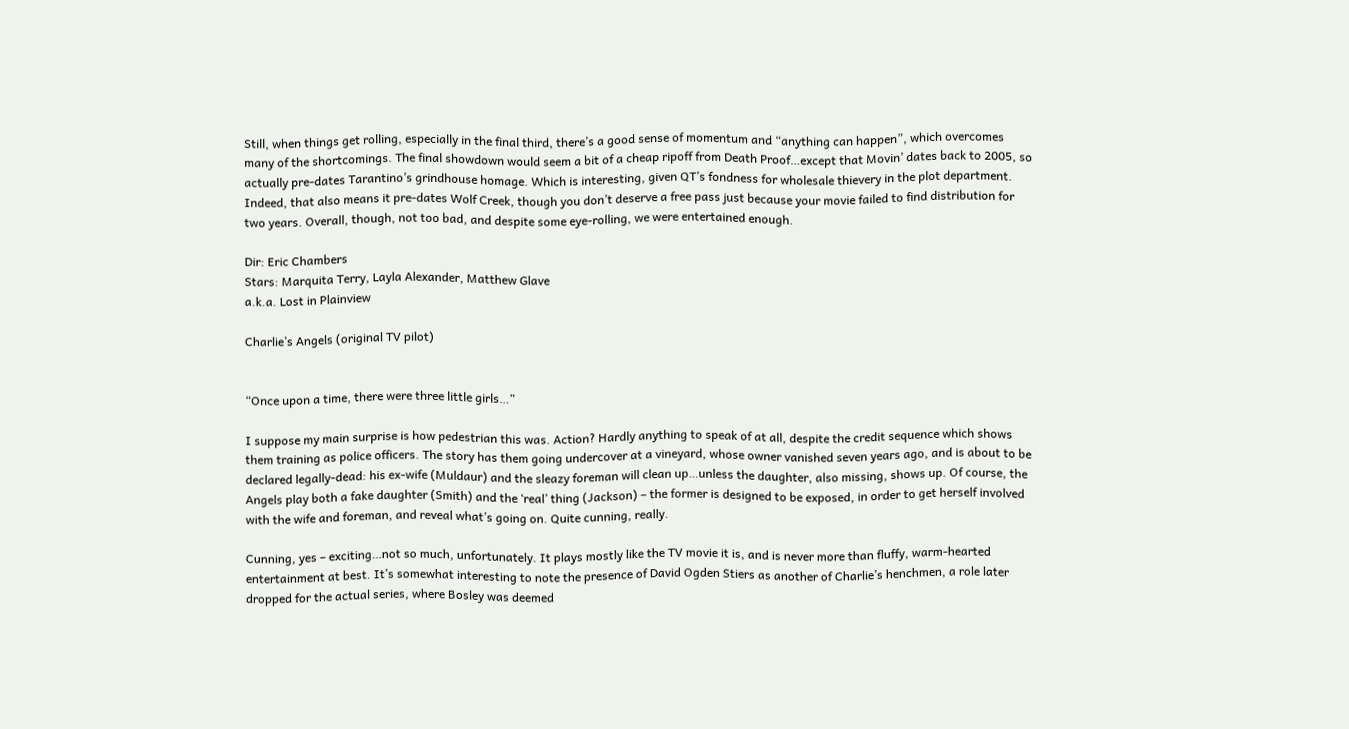Still, when things get rolling, especially in the final third, there’s a good sense of momentum and “anything can happen”, which overcomes many of the shortcomings. The final showdown would seem a bit of a cheap ripoff from Death Proof…except that Movin’ dates back to 2005, so actually pre-dates Tarantino’s grindhouse homage. Which is interesting, given QT’s fondness for wholesale thievery in the plot department. Indeed, that also means it pre-dates Wolf Creek, though you don’t deserve a free pass just because your movie failed to find distribution for two years. Overall, though, not too bad, and despite some eye-rolling, we were entertained enough.

Dir: Eric Chambers
Stars: Marquita Terry, Layla Alexander, Matthew Glave
a.k.a. Lost in Plainview

Charlie’s Angels (original TV pilot)


“Once upon a time, there were three little girls…”

I suppose my main surprise is how pedestrian this was. Action? Hardly anything to speak of at all, despite the credit sequence which shows them training as police officers. The story has them going undercover at a vineyard, whose owner vanished seven years ago, and is about to be declared legally-dead: his ex-wife (Muldaur) and the sleazy foreman will clean up…unless the daughter, also missing, shows up. Of course, the Angels play both a fake daughter (Smith) and the ‘real’ thing (Jackson) – the former is designed to be exposed, in order to get herself involved with the wife and foreman, and reveal what’s going on. Quite cunning, really.

Cunning, yes – exciting…not so much, unfortunately. It plays mostly like the TV movie it is, and is never more than fluffy, warm-hearted entertainment at best. It’s somewhat interesting to note the presence of David Ogden Stiers as another of Charlie’s henchmen, a role later dropped for the actual series, where Bosley was deemed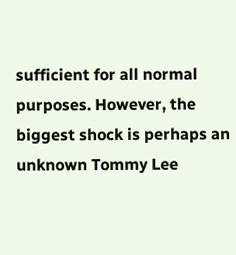sufficient for all normal purposes. However, the biggest shock is perhaps an unknown Tommy Lee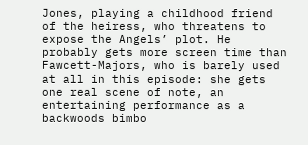Jones, playing a childhood friend of the heiress, who threatens to expose the Angels’ plot. He probably gets more screen time than Fawcett-Majors, who is barely used at all in this episode: she gets one real scene of note, an entertaining performance as a backwoods bimbo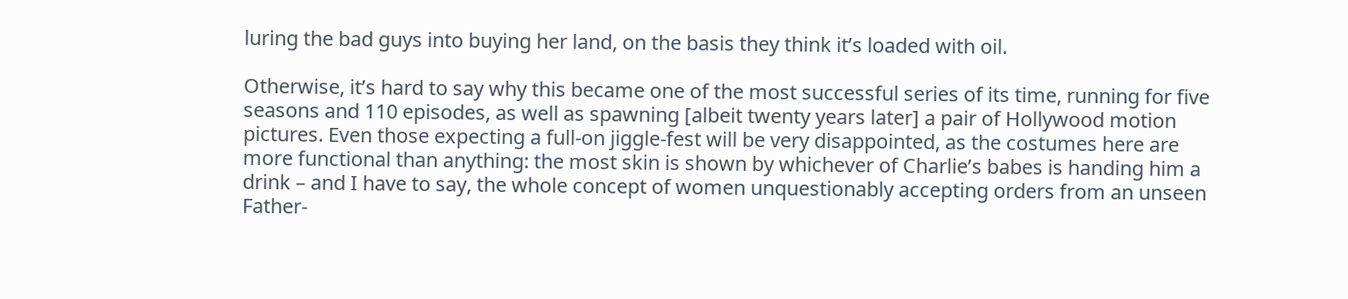luring the bad guys into buying her land, on the basis they think it’s loaded with oil.

Otherwise, it’s hard to say why this became one of the most successful series of its time, running for five seasons and 110 episodes, as well as spawning [albeit twenty years later] a pair of Hollywood motion pictures. Even those expecting a full-on jiggle-fest will be very disappointed, as the costumes here are more functional than anything: the most skin is shown by whichever of Charlie’s babes is handing him a drink – and I have to say, the whole concept of women unquestionably accepting orders from an unseen Father-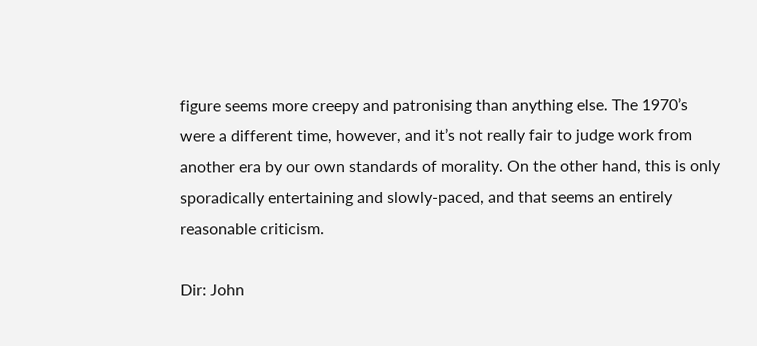figure seems more creepy and patronising than anything else. The 1970’s were a different time, however, and it’s not really fair to judge work from another era by our own standards of morality. On the other hand, this is only sporadically entertaining and slowly-paced, and that seems an entirely reasonable criticism.

Dir: John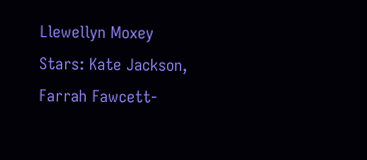Llewellyn Moxey
Stars: Kate Jackson, Farrah Fawcett-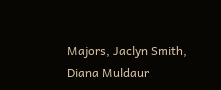Majors, Jaclyn Smith, Diana Muldaur